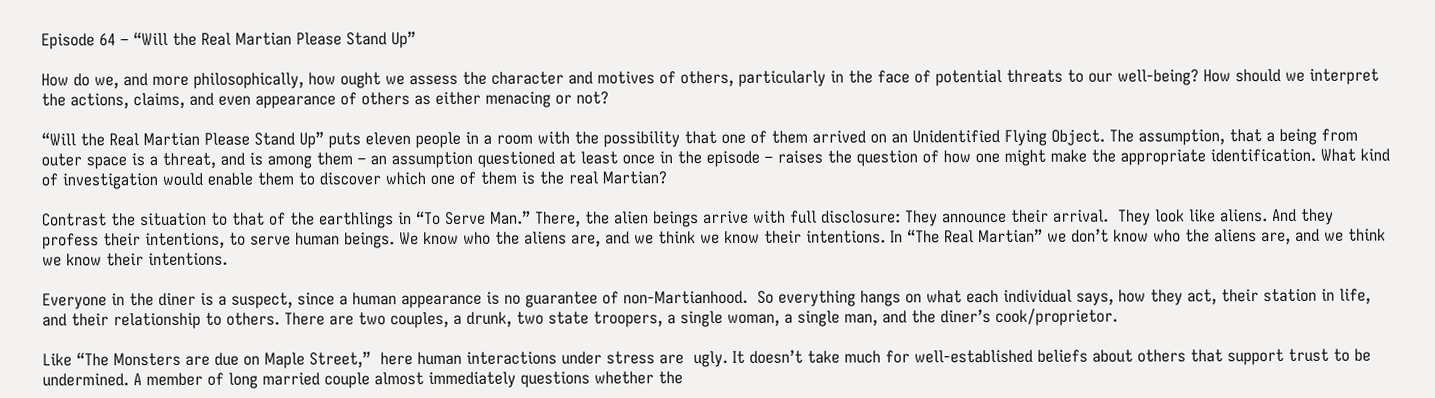Episode 64 – “Will the Real Martian Please Stand Up”

How do we, and more philosophically, how ought we assess the character and motives of others, particularly in the face of potential threats to our well-being? How should we interpret the actions, claims, and even appearance of others as either menacing or not?

“Will the Real Martian Please Stand Up” puts eleven people in a room with the possibility that one of them arrived on an Unidentified Flying Object. The assumption, that a being from outer space is a threat, and is among them – an assumption questioned at least once in the episode – raises the question of how one might make the appropriate identification. What kind of investigation would enable them to discover which one of them is the real Martian?

Contrast the situation to that of the earthlings in “To Serve Man.” There, the alien beings arrive with full disclosure: They announce their arrival.  They look like aliens. And they profess their intentions, to serve human beings. We know who the aliens are, and we think we know their intentions. In “The Real Martian” we don’t know who the aliens are, and we think we know their intentions.

Everyone in the diner is a suspect, since a human appearance is no guarantee of non-Martianhood.  So everything hangs on what each individual says, how they act, their station in life, and their relationship to others. There are two couples, a drunk, two state troopers, a single woman, a single man, and the diner’s cook/proprietor.

Like “The Monsters are due on Maple Street,”  here human interactions under stress are  ugly. It doesn’t take much for well-established beliefs about others that support trust to be undermined. A member of long married couple almost immediately questions whether the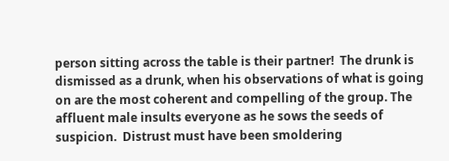person sitting across the table is their partner!  The drunk is dismissed as a drunk, when his observations of what is going on are the most coherent and compelling of the group. The affluent male insults everyone as he sows the seeds of suspicion.  Distrust must have been smoldering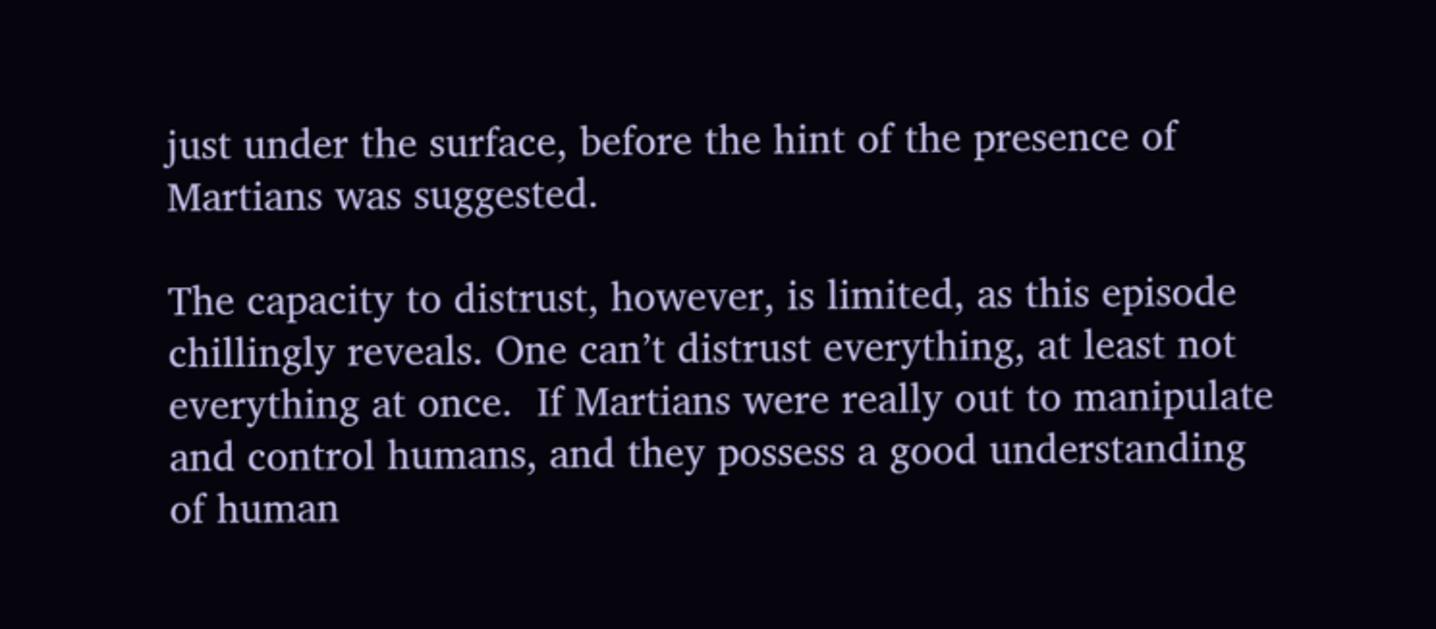just under the surface, before the hint of the presence of Martians was suggested.

The capacity to distrust, however, is limited, as this episode chillingly reveals. One can’t distrust everything, at least not everything at once.  If Martians were really out to manipulate and control humans, and they possess a good understanding of human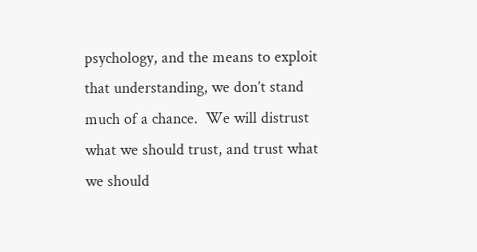psychology, and the means to exploit that understanding, we don’t stand much of a chance.  We will distrust what we should trust, and trust what we should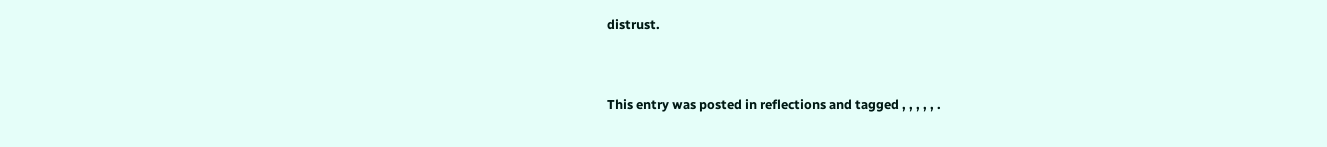distrust.


This entry was posted in reflections and tagged , , , , , .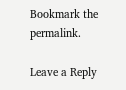Bookmark the permalink.

Leave a Reply